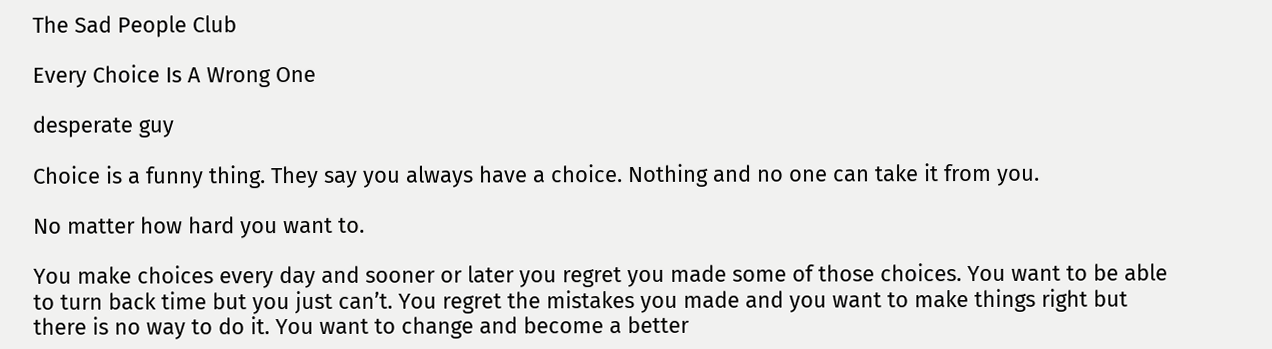The Sad People Club

Every Choice Is A Wrong One

desperate guy

Choice is a funny thing. They say you always have a choice. Nothing and no one can take it from you.

No matter how hard you want to.

You make choices every day and sooner or later you regret you made some of those choices. You want to be able to turn back time but you just can’t. You regret the mistakes you made and you want to make things right but there is no way to do it. You want to change and become a better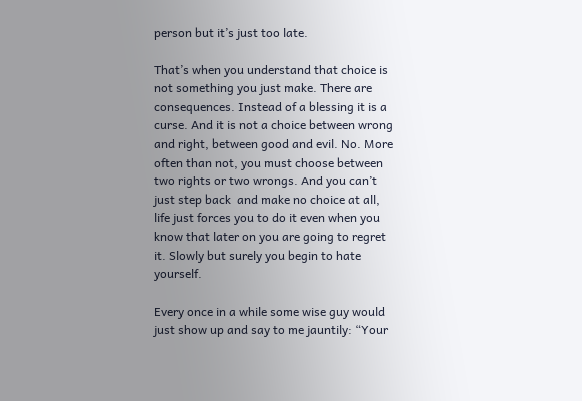person but it’s just too late.

That’s when you understand that choice is not something you just make. There are consequences. Instead of a blessing it is a curse. And it is not a choice between wrong and right, between good and evil. No. More often than not, you must choose between two rights or two wrongs. And you can’t just step back  and make no choice at all, life just forces you to do it even when you know that later on you are going to regret it. Slowly but surely you begin to hate yourself.

Every once in a while some wise guy would just show up and say to me jauntily: “Your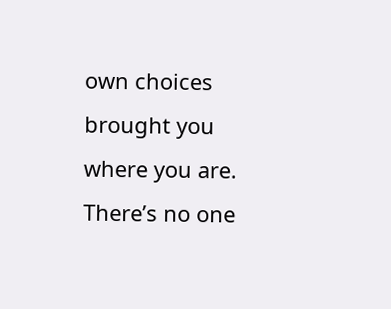own choices brought you where you are. There’s no one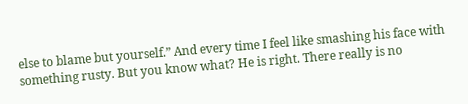else to blame but yourself.” And every time I feel like smashing his face with something rusty. But you know what? He is right. There really is no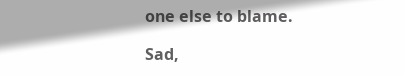one else to blame.

Sad,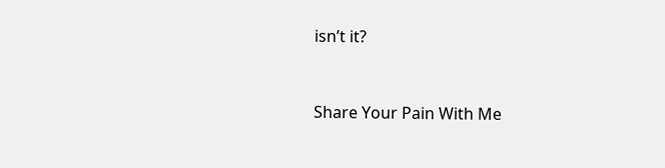isn’t it?


Share Your Pain With Me